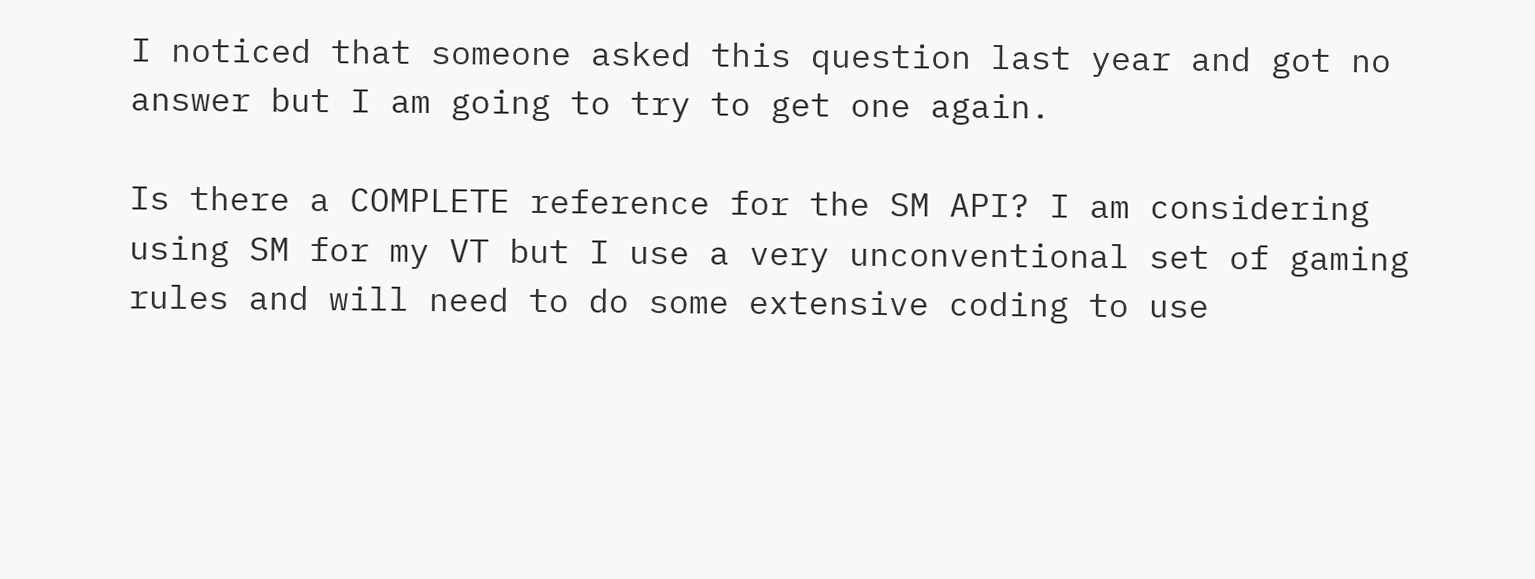I noticed that someone asked this question last year and got no answer but I am going to try to get one again.

Is there a COMPLETE reference for the SM API? I am considering using SM for my VT but I use a very unconventional set of gaming rules and will need to do some extensive coding to use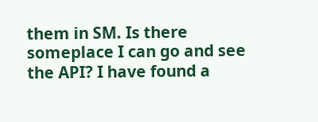them in SM. Is there someplace I can go and see the API? I have found a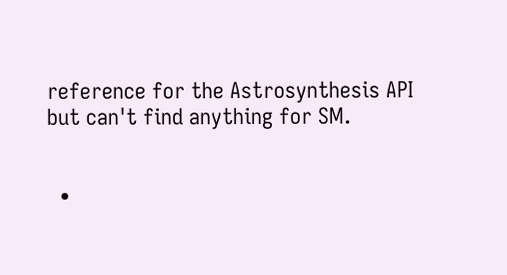reference for the Astrosynthesis API but can't find anything for SM.


  •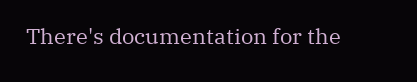There's documentation for the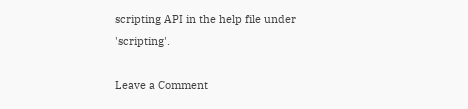scripting API in the help file under 'scripting'.

Leave a Comment